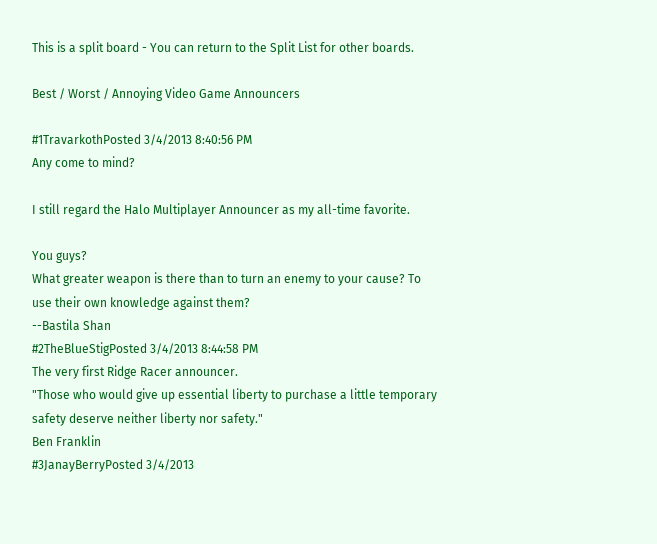This is a split board - You can return to the Split List for other boards.

Best / Worst / Annoying Video Game Announcers

#1TravarkothPosted 3/4/2013 8:40:56 PM
Any come to mind?

I still regard the Halo Multiplayer Announcer as my all-time favorite.

You guys?
What greater weapon is there than to turn an enemy to your cause? To use their own knowledge against them?
--Bastila Shan
#2TheBlueStigPosted 3/4/2013 8:44:58 PM
The very first Ridge Racer announcer.
"Those who would give up essential liberty to purchase a little temporary safety deserve neither liberty nor safety."
Ben Franklin
#3JanayBerryPosted 3/4/2013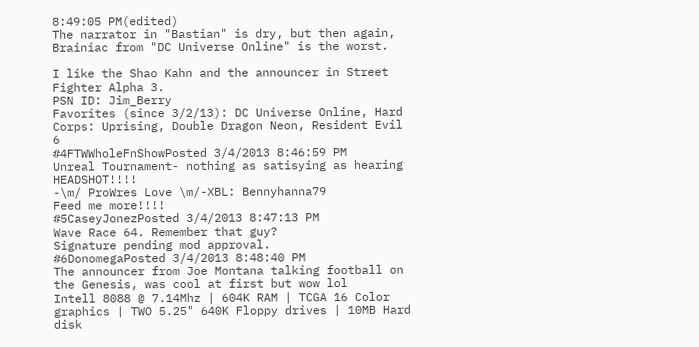8:49:05 PM(edited)
The narrator in "Bastian" is dry, but then again, Brainiac from "DC Universe Online" is the worst.

I like the Shao Kahn and the announcer in Street Fighter Alpha 3.
PSN ID: Jim_Berry
Favorites (since 3/2/13): DC Universe Online, Hard Corps: Uprising, Double Dragon Neon, Resident Evil 6
#4FTWWholeFnShowPosted 3/4/2013 8:46:59 PM
Unreal Tournament- nothing as satisying as hearing HEADSHOT!!!!
-\m/ ProWres Love \m/-XBL: Bennyhanna79
Feed me more!!!!
#5CaseyJonezPosted 3/4/2013 8:47:13 PM
Wave Race 64. Remember that guy?
Signature pending mod approval.
#6DonomegaPosted 3/4/2013 8:48:40 PM
The announcer from Joe Montana talking football on the Genesis, was cool at first but wow lol
Intell 8088 @ 7.14Mhz | 604K RAM | TCGA 16 Color graphics | TWO 5.25" 640K Floppy drives | 10MB Hard disk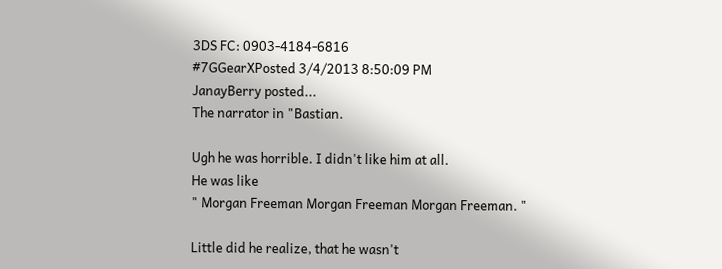3DS FC: 0903-4184-6816
#7GGearXPosted 3/4/2013 8:50:09 PM
JanayBerry posted...
The narrator in "Bastian.

Ugh he was horrible. I didn't like him at all.
He was like
" Morgan Freeman Morgan Freeman Morgan Freeman. "

Little did he realize, that he wasn't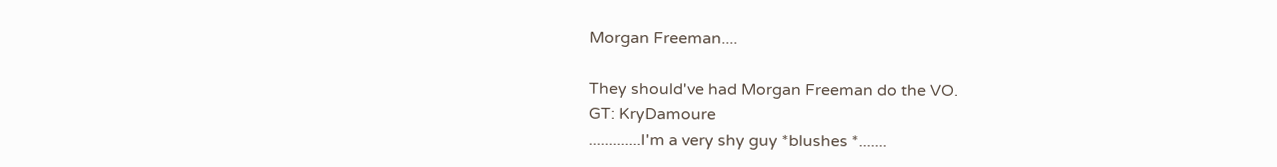Morgan Freeman....

They should've had Morgan Freeman do the VO.
GT: KryDamoure
.............I'm a very shy guy *blushes *.......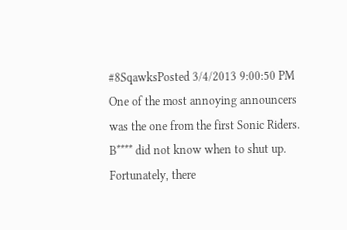#8SqawksPosted 3/4/2013 9:00:50 PM
One of the most annoying announcers was the one from the first Sonic Riders. B**** did not know when to shut up. Fortunately, there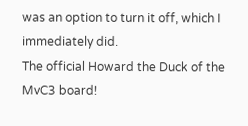was an option to turn it off, which I immediately did.
The official Howard the Duck of the MvC3 board!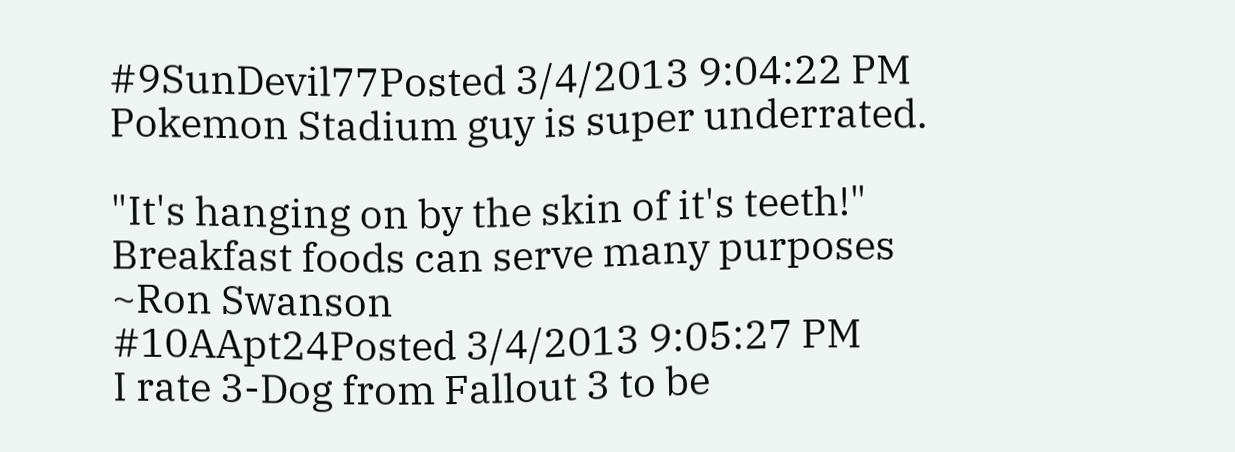#9SunDevil77Posted 3/4/2013 9:04:22 PM
Pokemon Stadium guy is super underrated.

"It's hanging on by the skin of it's teeth!"
Breakfast foods can serve many purposes
~Ron Swanson
#10AApt24Posted 3/4/2013 9:05:27 PM
I rate 3-Dog from Fallout 3 to be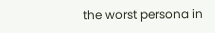the worst persona in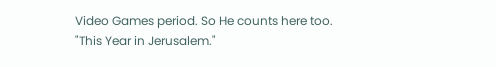Video Games period. So He counts here too.
"This Year in Jerusalem."